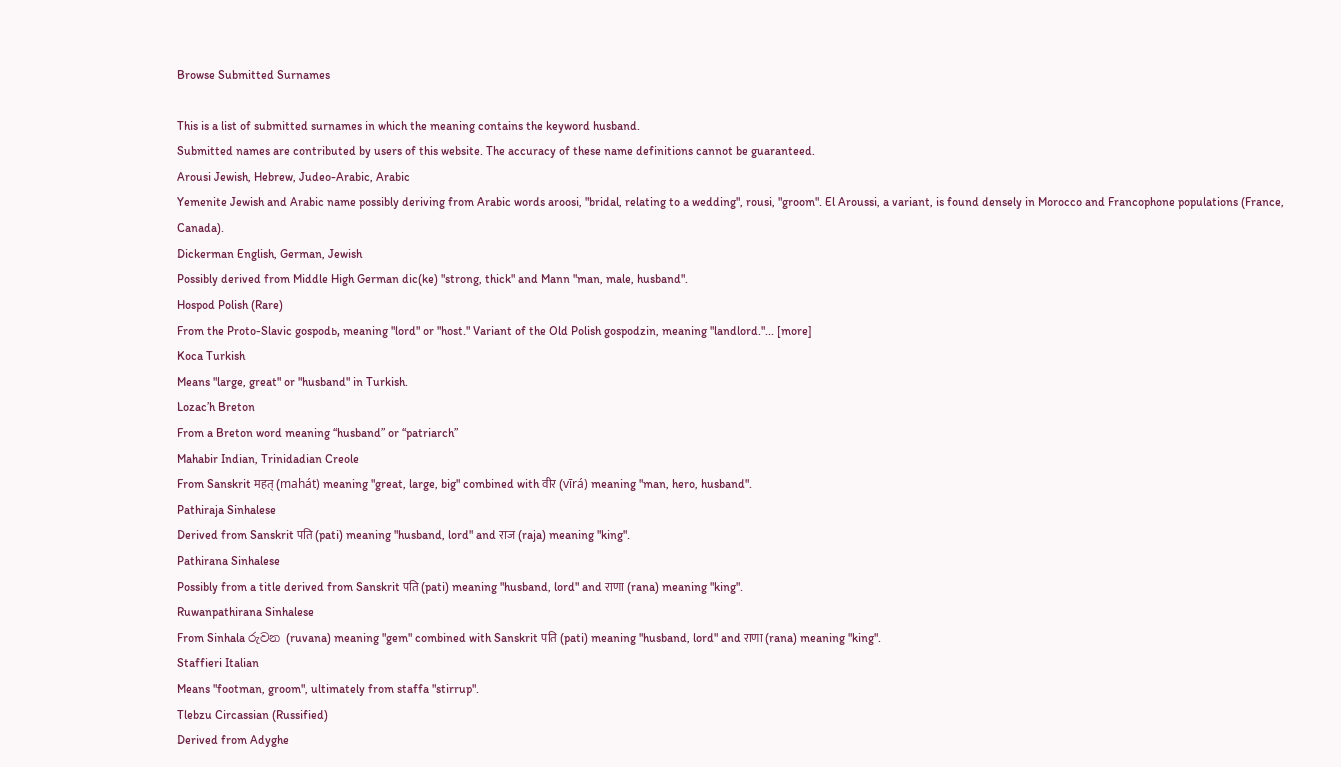Browse Submitted Surnames

This is a list of submitted surnames in which the meaning contains the keyword husband.
Submitted names are contributed by users of this website. The accuracy of these name definitions cannot be guaranteed.
Arousi Jewish, Hebrew, Judeo-Arabic, Arabic
Yemenite Jewish and Arabic name possibly deriving from Arabic words aroosi, "bridal, relating to a wedding", rousi, "groom". El Aroussi, a variant, is found densely in Morocco and Francophone populations (France, Canada).
Dickerman English, German, Jewish
Possibly derived from Middle High German dic(ke) "strong, thick" and Mann "man, male, husband".
Hospod Polish (Rare)
From the Proto-Slavic gospodь, meaning "lord" or "host." Variant of the Old Polish gospodzin, meaning "landlord."... [more]
Koca Turkish
Means "large, great" or "husband" in Turkish.
Lozac’h Breton
From a Breton word meaning “husband” or “patriarch”
Mahabir Indian, Trinidadian Creole
From Sanskrit महत् (mahát) meaning "great, large, big" combined with वीर (vīrá) meaning "man, hero, husband".
Pathiraja Sinhalese
Derived from Sanskrit पति (pati) meaning "husband, lord" and राज (raja) meaning "king".
Pathirana Sinhalese
Possibly from a title derived from Sanskrit पति (pati) meaning "husband, lord" and राणा (rana) meaning "king".
Ruwanpathirana Sinhalese
From Sinhala රුවන (ruvana) meaning "gem" combined with Sanskrit पति (pati) meaning "husband, lord" and राणा (rana) meaning "king".
Staffieri Italian
Means "footman, groom", ultimately from staffa "stirrup".
Tlebzu Circassian (Russified)
Derived from Adyghe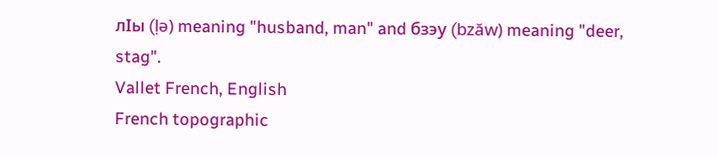лӏы (ḷə) meaning "husband, man" and бзэу (bzăw) meaning "deer, stag".
Vallet French, English
French topographic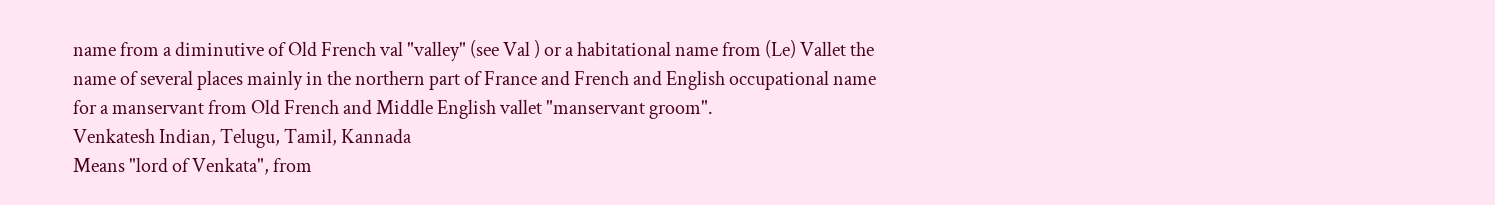name from a diminutive of Old French val "valley" (see Val ) or a habitational name from (Le) Vallet the name of several places mainly in the northern part of France and French and English occupational name for a manservant from Old French and Middle English vallet "manservant groom".
Venkatesh Indian, Telugu, Tamil, Kannada
Means "lord of Venkata", from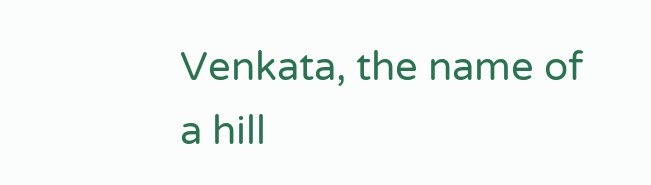Venkata, the name of a hill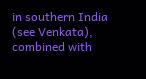in southern India (see Venkata), combined with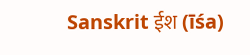Sanskrit ईश (īśa)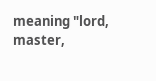meaning "lord, master,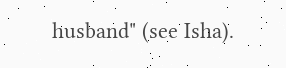husband" (see Isha).